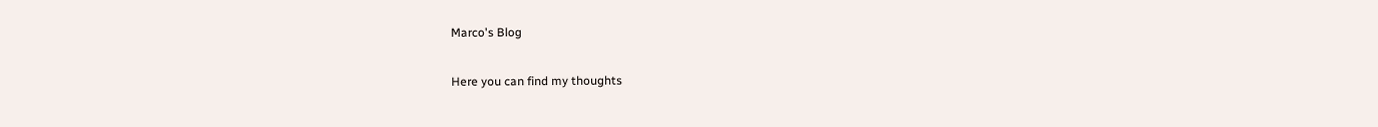Marco's Blog

Here you can find my thoughts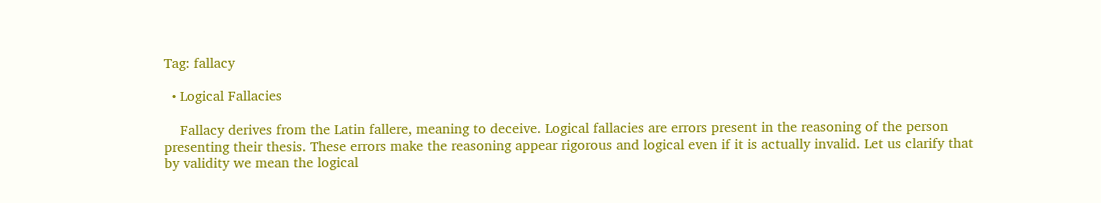Tag: fallacy

  • Logical Fallacies

    Fallacy derives from the Latin fallere, meaning to deceive. Logical fallacies are errors present in the reasoning of the person presenting their thesis. These errors make the reasoning appear rigorous and logical even if it is actually invalid. Let us clarify that by validity we mean the logical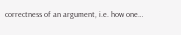correctness of an argument, i.e. how one…